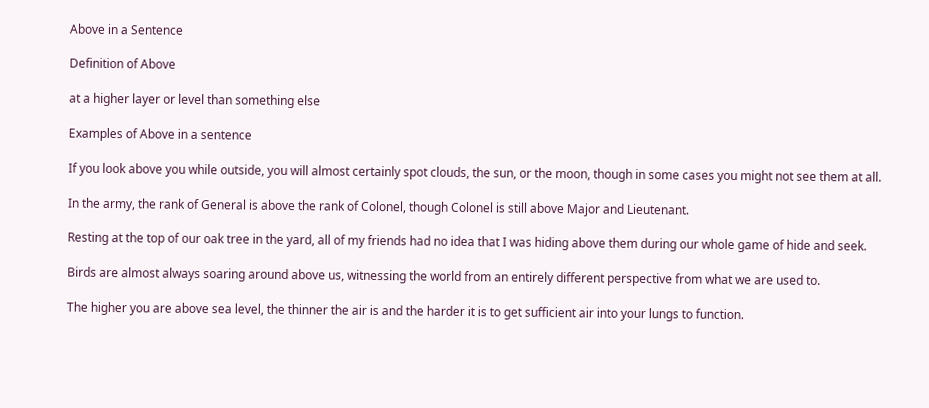Above in a Sentence

Definition of Above

at a higher layer or level than something else

Examples of Above in a sentence

If you look above you while outside, you will almost certainly spot clouds, the sun, or the moon, though in some cases you might not see them at all.

In the army, the rank of General is above the rank of Colonel, though Colonel is still above Major and Lieutenant.

Resting at the top of our oak tree in the yard, all of my friends had no idea that I was hiding above them during our whole game of hide and seek.

Birds are almost always soaring around above us, witnessing the world from an entirely different perspective from what we are used to.

The higher you are above sea level, the thinner the air is and the harder it is to get sufficient air into your lungs to function.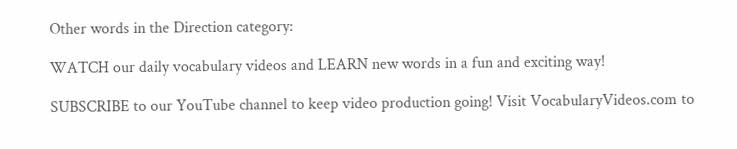Other words in the Direction category:

WATCH our daily vocabulary videos and LEARN new words in a fun and exciting way!

SUBSCRIBE to our YouTube channel to keep video production going! Visit VocabularyVideos.com to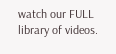watch our FULL library of videos.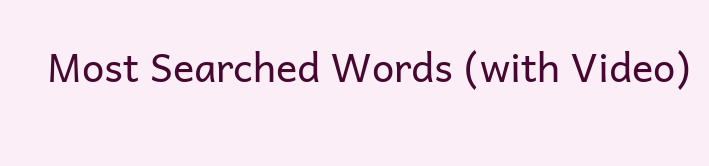Most Searched Words (with Video)